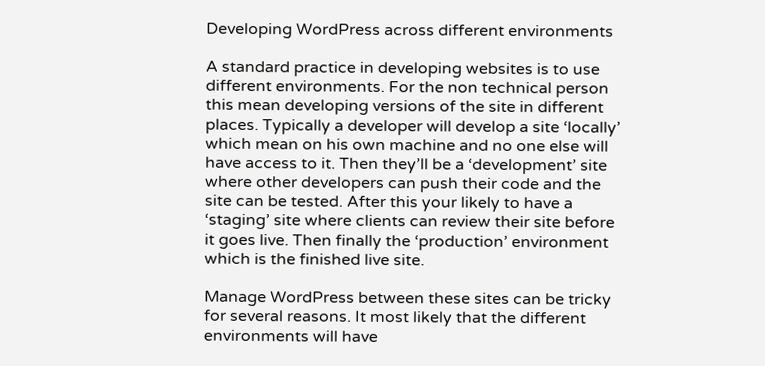Developing WordPress across different environments

A standard practice in developing websites is to use different environments. For the non technical person this mean developing versions of the site in different places. Typically a developer will develop a site ‘locally’ which mean on his own machine and no one else will have access to it. Then they’ll be a ‘development’ site where other developers can push their code and the site can be tested. After this your likely to have a ‘staging’ site where clients can review their site before it goes live. Then finally the ‘production’ environment which is the finished live site.

Manage WordPress between these sites can be tricky for several reasons. It most likely that the different environments will have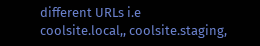different URLs i.e coolsite.local,, coolsite.staging,